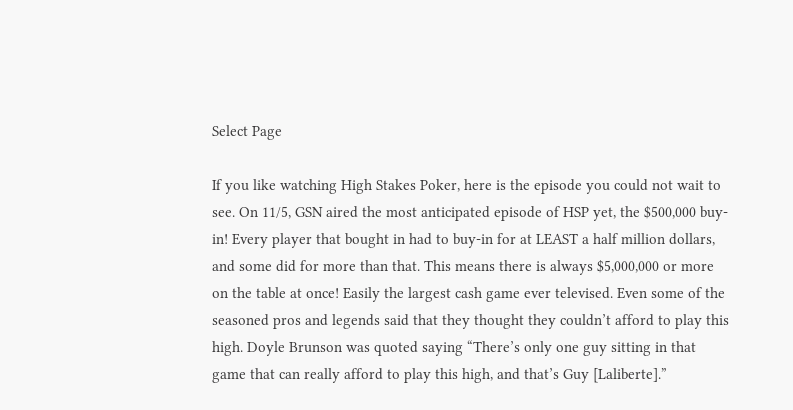Select Page

If you like watching High Stakes Poker, here is the episode you could not wait to see. On 11/5, GSN aired the most anticipated episode of HSP yet, the $500,000 buy-in! Every player that bought in had to buy-in for at LEAST a half million dollars, and some did for more than that. This means there is always $5,000,000 or more on the table at once! Easily the largest cash game ever televised. Even some of the seasoned pros and legends said that they thought they couldn’t afford to play this high. Doyle Brunson was quoted saying “There’s only one guy sitting in that game that can really afford to play this high, and that’s Guy [Laliberte].”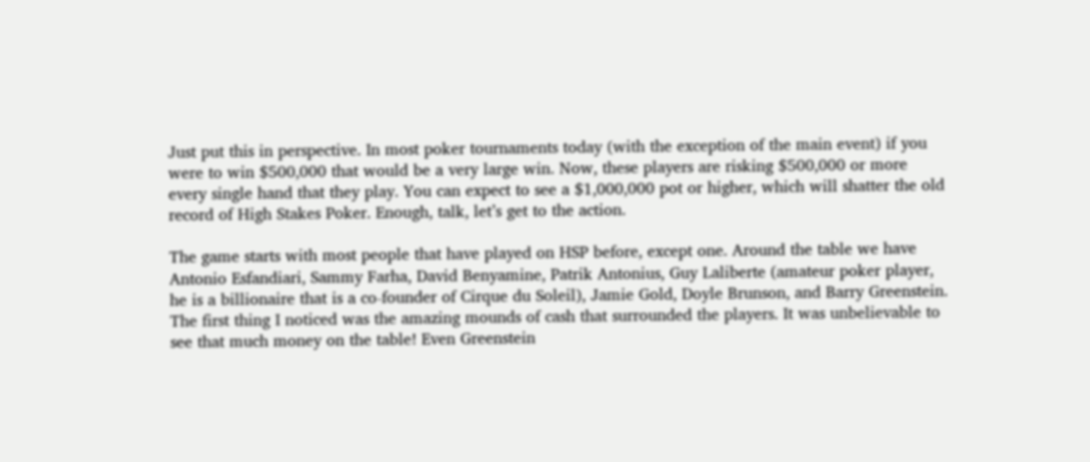Just put this in perspective. In most poker tournaments today (with the exception of the main event) if you were to win $500,000 that would be a very large win. Now, these players are risking $500,000 or more every single hand that they play. You can expect to see a $1,000,000 pot or higher, which will shatter the old record of High Stakes Poker. Enough, talk, let’s get to the action.

The game starts with most people that have played on HSP before, except one. Around the table we have Antonio Esfandiari, Sammy Farha, David Benyamine, Patrik Antonius, Guy Laliberte (amateur poker player, he is a billionaire that is a co-founder of Cirque du Soleil), Jamie Gold, Doyle Brunson, and Barry Greenstein. The first thing I noticed was the amazing mounds of cash that surrounded the players. It was unbelievable to see that much money on the table! Even Greenstein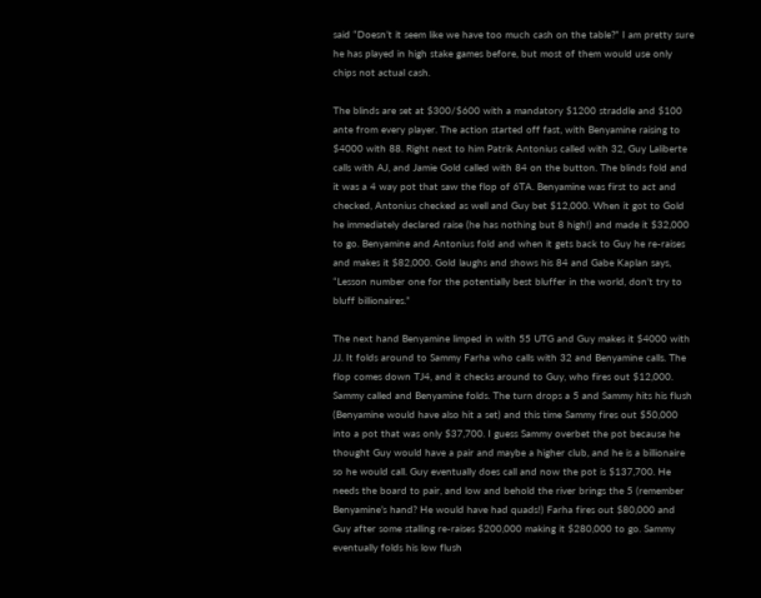said “Doesn’t it seem like we have too much cash on the table?” I am pretty sure he has played in high stake games before, but most of them would use only chips not actual cash.

The blinds are set at $300/$600 with a mandatory $1200 straddle and $100 ante from every player. The action started off fast, with Benyamine raising to $4000 with 88. Right next to him Patrik Antonius called with 32, Guy Laliberte calls with AJ, and Jamie Gold called with 84 on the button. The blinds fold and it was a 4 way pot that saw the flop of 6TA. Benyamine was first to act and checked, Antonius checked as well and Guy bet $12,000. When it got to Gold he immediately declared raise (he has nothing but 8 high!) and made it $32,000 to go. Benyamine and Antonius fold and when it gets back to Guy he re-raises and makes it $82,000. Gold laughs and shows his 84 and Gabe Kaplan says, “Lesson number one for the potentially best bluffer in the world, don’t try to bluff billionaires.”

The next hand Benyamine limped in with 55 UTG and Guy makes it $4000 with JJ. It folds around to Sammy Farha who calls with 32 and Benyamine calls. The flop comes down TJ4, and it checks around to Guy, who fires out $12,000. Sammy called and Benyamine folds. The turn drops a 5 and Sammy hits his flush (Benyamine would have also hit a set) and this time Sammy fires out $50,000 into a pot that was only $37,700. I guess Sammy overbet the pot because he thought Guy would have a pair and maybe a higher club, and he is a billionaire so he would call. Guy eventually does call and now the pot is $137,700. He needs the board to pair, and low and behold the river brings the 5 (remember Benyamine’s hand? He would have had quads!) Farha fires out $80,000 and Guy after some stalling re-raises $200,000 making it $280,000 to go. Sammy eventually folds his low flush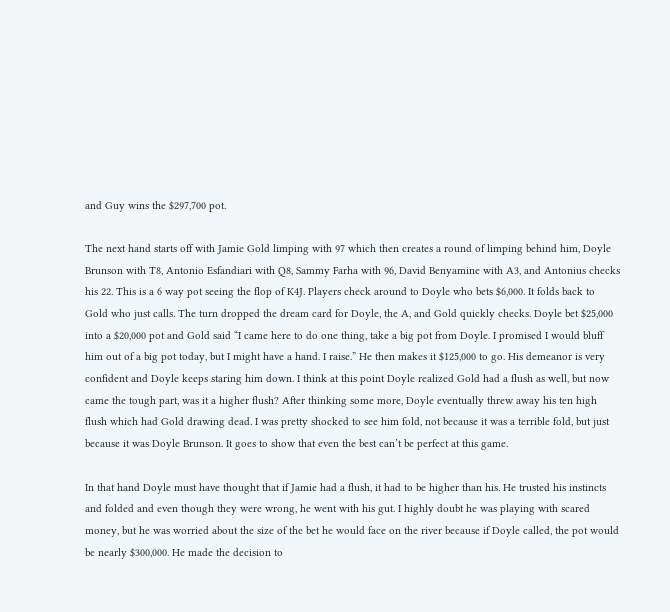and Guy wins the $297,700 pot.

The next hand starts off with Jamie Gold limping with 97 which then creates a round of limping behind him, Doyle Brunson with T8, Antonio Esfandiari with Q8, Sammy Farha with 96, David Benyamine with A3, and Antonius checks his 22. This is a 6 way pot seeing the flop of K4J. Players check around to Doyle who bets $6,000. It folds back to Gold who just calls. The turn dropped the dream card for Doyle, the A, and Gold quickly checks. Doyle bet $25,000 into a $20,000 pot and Gold said “I came here to do one thing, take a big pot from Doyle. I promised I would bluff him out of a big pot today, but I might have a hand. I raise.” He then makes it $125,000 to go. His demeanor is very confident and Doyle keeps staring him down. I think at this point Doyle realized Gold had a flush as well, but now came the tough part, was it a higher flush? After thinking some more, Doyle eventually threw away his ten high flush which had Gold drawing dead. I was pretty shocked to see him fold, not because it was a terrible fold, but just because it was Doyle Brunson. It goes to show that even the best can’t be perfect at this game.

In that hand Doyle must have thought that if Jamie had a flush, it had to be higher than his. He trusted his instincts and folded and even though they were wrong, he went with his gut. I highly doubt he was playing with scared money, but he was worried about the size of the bet he would face on the river because if Doyle called, the pot would be nearly $300,000. He made the decision to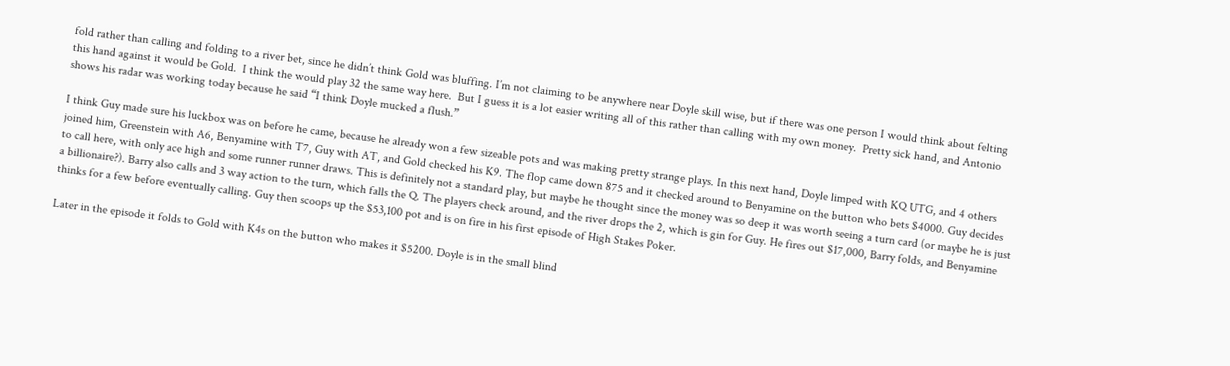fold rather than calling and folding to a river bet, since he didn’t think Gold was bluffing. I’m not claiming to be anywhere near Doyle skill wise, but if there was one person I would think about felting this hand against it would be Gold.  I think the would play 32 the same way here.  But I guess it is a lot easier writing all of this rather than calling with my own money.  Pretty sick hand, and Antonio shows his radar was working today because he said “I think Doyle mucked a flush.”

I think Guy made sure his luckbox was on before he came, because he already won a few sizeable pots and was making pretty strange plays. In this next hand, Doyle limped with KQ UTG, and 4 others joined him, Greenstein with A6, Benyamine with T7, Guy with AT, and Gold checked his K9. The flop came down 875 and it checked around to Benyamine on the button who bets $4000. Guy decides to call here, with only ace high and some runner runner draws. This is definitely not a standard play, but maybe he thought since the money was so deep it was worth seeing a turn card (or maybe he is just a billionaire?). Barry also calls and 3 way action to the turn, which falls the Q. The players check around, and the river drops the 2, which is gin for Guy. He fires out $17,000, Barry folds, and Benyamine thinks for a few before eventually calling. Guy then scoops up the $53,100 pot and is on fire in his first episode of High Stakes Poker.

Later in the episode it folds to Gold with K4s on the button who makes it $5200. Doyle is in the small blind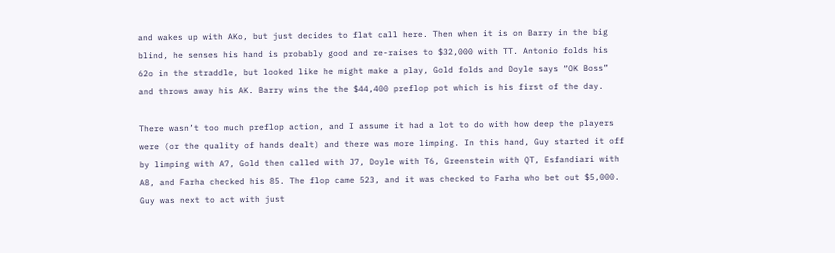and wakes up with AKo, but just decides to flat call here. Then when it is on Barry in the big blind, he senses his hand is probably good and re-raises to $32,000 with TT. Antonio folds his 62o in the straddle, but looked like he might make a play, Gold folds and Doyle says “OK Boss” and throws away his AK. Barry wins the the $44,400 preflop pot which is his first of the day.

There wasn’t too much preflop action, and I assume it had a lot to do with how deep the players were (or the quality of hands dealt) and there was more limping. In this hand, Guy started it off by limping with A7, Gold then called with J7, Doyle with T6, Greenstein with QT, Esfandiari with A8, and Farha checked his 85. The flop came 523, and it was checked to Farha who bet out $5,000. Guy was next to act with just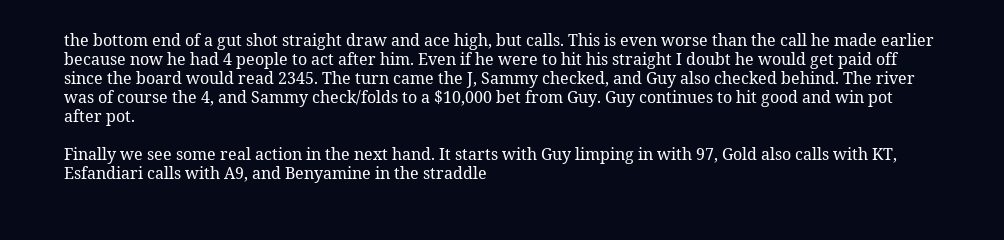the bottom end of a gut shot straight draw and ace high, but calls. This is even worse than the call he made earlier because now he had 4 people to act after him. Even if he were to hit his straight I doubt he would get paid off since the board would read 2345. The turn came the J, Sammy checked, and Guy also checked behind. The river was of course the 4, and Sammy check/folds to a $10,000 bet from Guy. Guy continues to hit good and win pot after pot.

Finally we see some real action in the next hand. It starts with Guy limping in with 97, Gold also calls with KT, Esfandiari calls with A9, and Benyamine in the straddle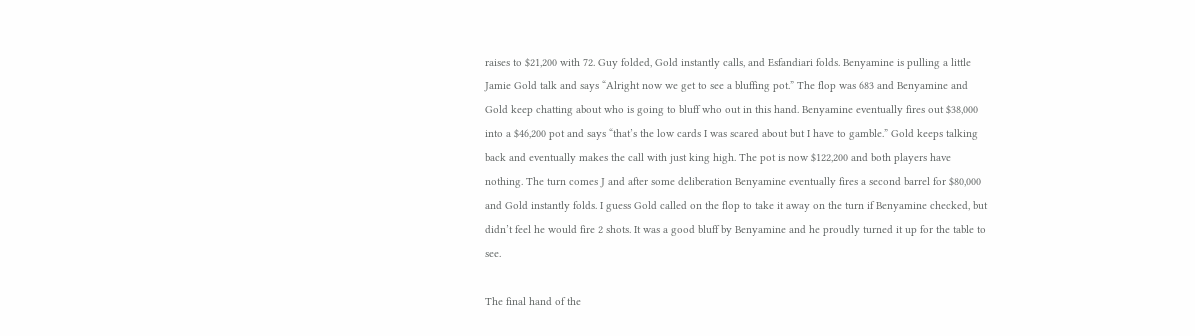raises to $21,200 with 72. Guy folded, Gold instantly calls, and Esfandiari folds. Benyamine is pulling a little Jamie Gold talk and says “Alright now we get to see a bluffing pot.” The flop was 683 and Benyamine and Gold keep chatting about who is going to bluff who out in this hand. Benyamine eventually fires out $38,000 into a $46,200 pot and says “that’s the low cards I was scared about but I have to gamble.” Gold keeps talking back and eventually makes the call with just king high. The pot is now $122,200 and both players have nothing. The turn comes J and after some deliberation Benyamine eventually fires a second barrel for $80,000 and Gold instantly folds. I guess Gold called on the flop to take it away on the turn if Benyamine checked, but didn’t feel he would fire 2 shots. It was a good bluff by Benyamine and he proudly turned it up for the table to see.

The final hand of the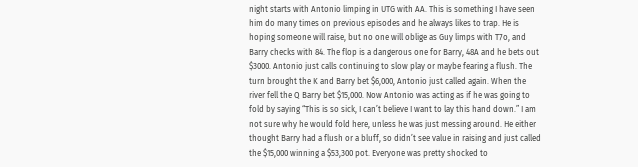night starts with Antonio limping in UTG with AA. This is something I have seen him do many times on previous episodes and he always likes to trap. He is hoping someone will raise, but no one will oblige as Guy limps with T7o, and Barry checks with 84. The flop is a dangerous one for Barry, 48A and he bets out $3000. Antonio just calls continuing to slow play or maybe fearing a flush. The turn brought the K and Barry bet $6,000, Antonio just called again. When the river fell the Q Barry bet $15,000. Now Antonio was acting as if he was going to fold by saying “This is so sick, I can’t believe I want to lay this hand down.” I am not sure why he would fold here, unless he was just messing around. He either thought Barry had a flush or a bluff, so didn’t see value in raising and just called the $15,000 winning a $53,300 pot. Everyone was pretty shocked to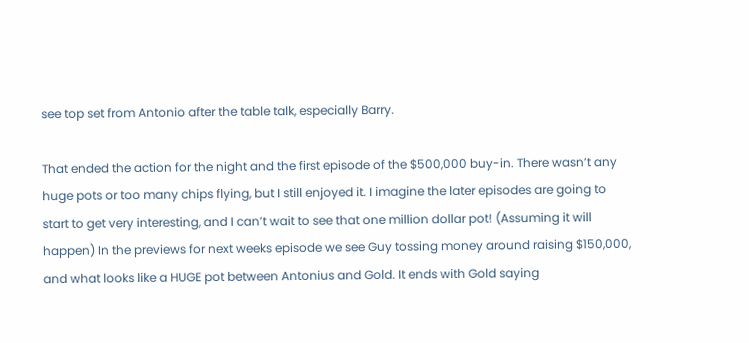see top set from Antonio after the table talk, especially Barry.

That ended the action for the night and the first episode of the $500,000 buy-in. There wasn’t any huge pots or too many chips flying, but I still enjoyed it. I imagine the later episodes are going to start to get very interesting, and I can’t wait to see that one million dollar pot! (Assuming it will happen) In the previews for next weeks episode we see Guy tossing money around raising $150,000, and what looks like a HUGE pot between Antonius and Gold. It ends with Gold saying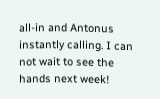all-in and Antonus instantly calling. I can not wait to see the hands next week!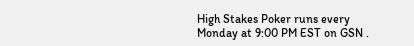High Stakes Poker runs every Monday at 9:00 PM EST on GSN .